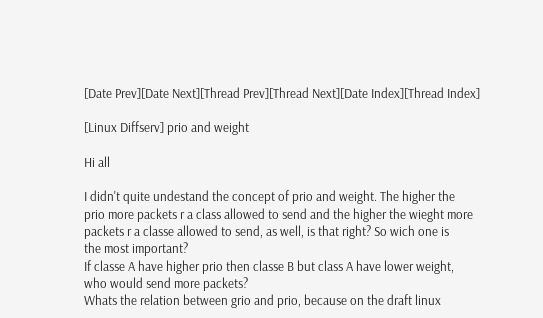[Date Prev][Date Next][Thread Prev][Thread Next][Date Index][Thread Index]

[Linux Diffserv] prio and weight

Hi all

I didn't quite undestand the concept of prio and weight. The higher the
prio more packets r a class allowed to send and the higher the wieght more
packets r a classe allowed to send, as well, is that right? So wich one is
the most important?
If classe A have higher prio then classe B but class A have lower weight,
who would send more packets?
Whats the relation between grio and prio, because on the draft linux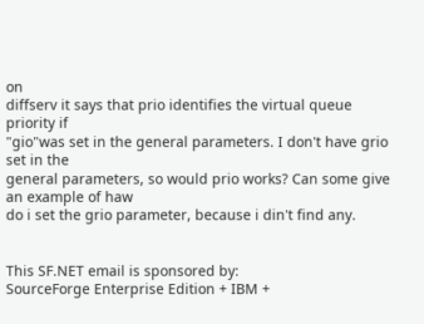on
diffserv it says that prio identifies the virtual queue priority if
"gio"was set in the general parameters. I don't have grio set in the
general parameters, so would prio works? Can some give an example of haw
do i set the grio parameter, because i din't find any.


This SF.NET email is sponsored by:
SourceForge Enterprise Edition + IBM +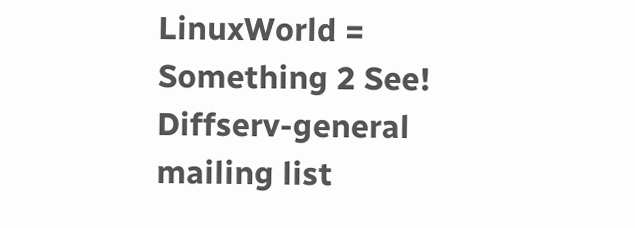LinuxWorld = Something 2 See!
Diffserv-general mailing list